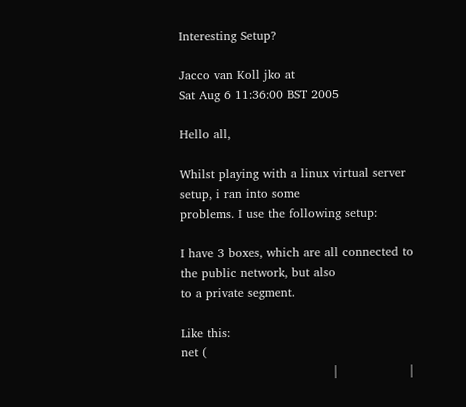Interesting Setup?

Jacco van Koll jko at
Sat Aug 6 11:36:00 BST 2005

Hello all,

Whilst playing with a linux virtual server setup, i ran into some
problems. I use the following setup:

I have 3 boxes, which are all connected to the public network, but also
to a private segment.

Like this:
net (
                                      |                  |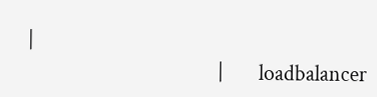|
                                      |       loadbalancer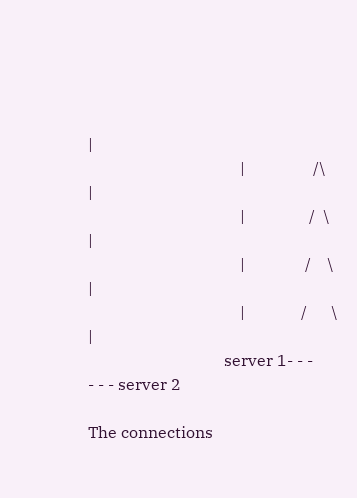|
                                      |                 /\              |
                                      |                /  \             |
                                      |               /    \            |
                                      |              /      \           |
                                  server 1- - -        - - - server 2

The connections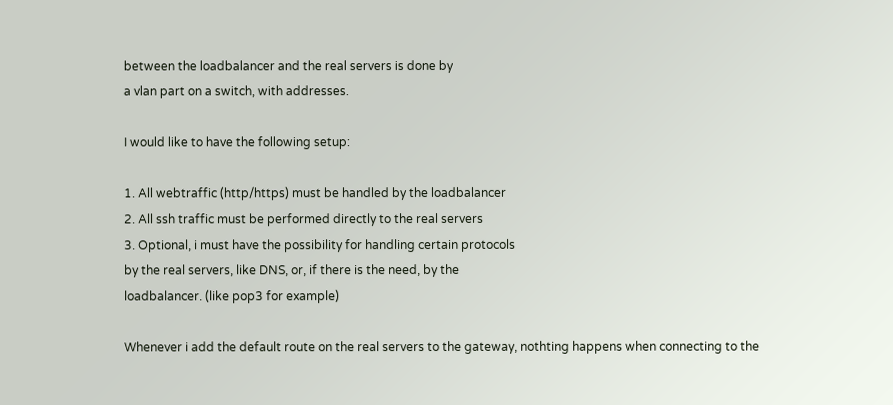between the loadbalancer and the real servers is done by
a vlan part on a switch, with addresses.

I would like to have the following setup:

1. All webtraffic (http/https) must be handled by the loadbalancer
2. All ssh traffic must be performed directly to the real servers
3. Optional, i must have the possibility for handling certain protocols
by the real servers, like DNS, or, if there is the need, by the
loadbalancer. (like pop3 for example)

Whenever i add the default route on the real servers to the gateway, nothting happens when connecting to the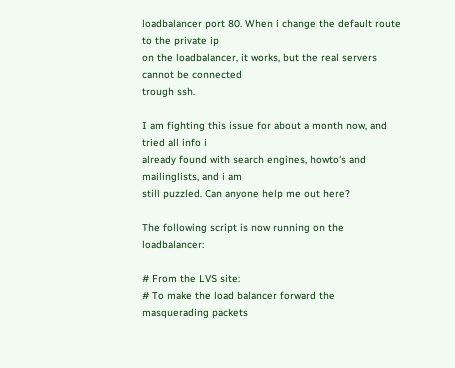loadbalancer port 80. When i change the default route to the private ip
on the loadbalancer, it works, but the real servers cannot be connected
trough ssh.

I am fighting this issue for about a month now, and tried all info i
already found with search engines, howto's and mailinglists, and i am
still puzzled. Can anyone help me out here?

The following script is now running on the loadbalancer:

# From the LVS site:
# To make the load balancer forward the masquerading packets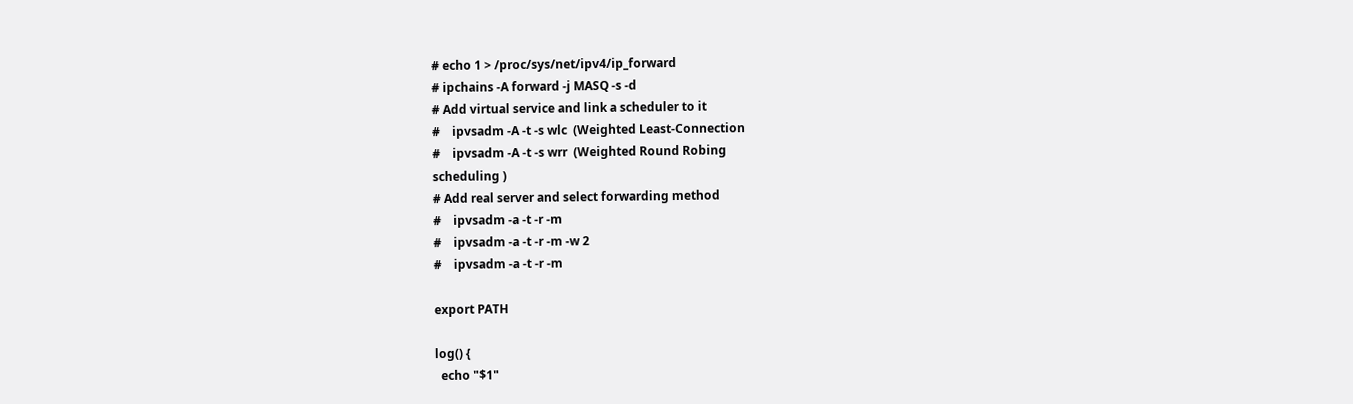# echo 1 > /proc/sys/net/ipv4/ip_forward
# ipchains -A forward -j MASQ -s -d
# Add virtual service and link a scheduler to it
#    ipvsadm -A -t -s wlc  (Weighted Least-Connection
#    ipvsadm -A -t -s wrr  (Weighted Round Robing
scheduling )
# Add real server and select forwarding method
#    ipvsadm -a -t -r -m
#    ipvsadm -a -t -r -m -w 2
#    ipvsadm -a -t -r -m

export PATH

log() {
  echo "$1"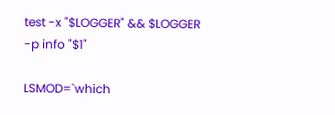test -x "$LOGGER" && $LOGGER -p info "$1"

LSMOD=`which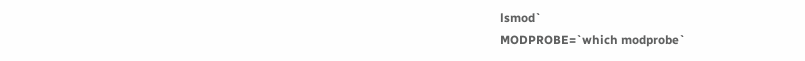lsmod`
MODPROBE=`which modprobe`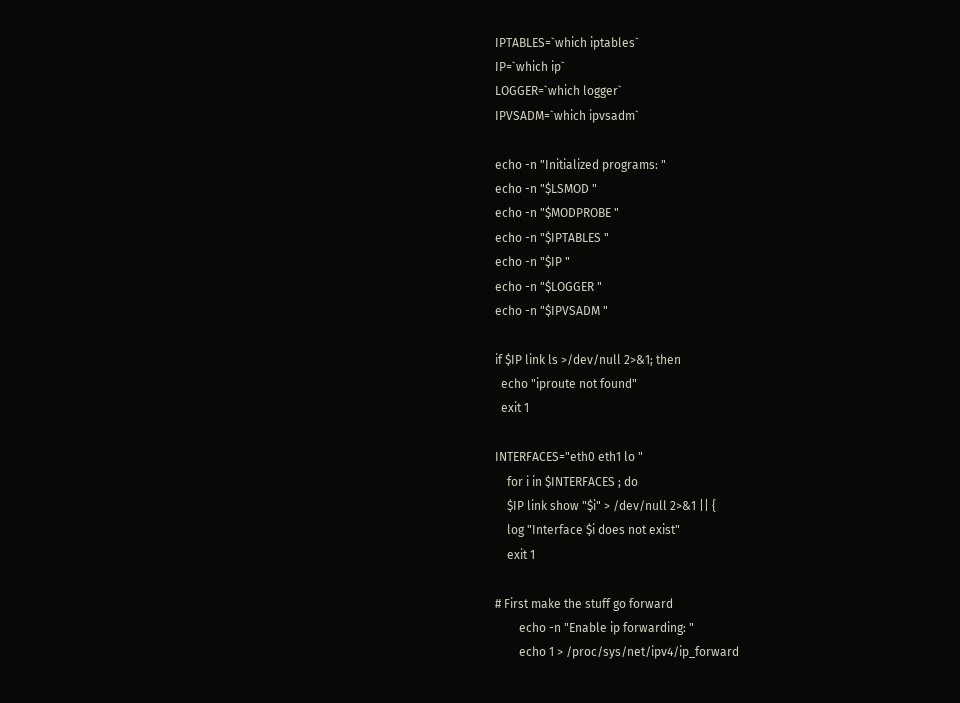IPTABLES=`which iptables`
IP=`which ip`
LOGGER=`which logger`
IPVSADM=`which ipvsadm`

echo -n "Initialized programs: "
echo -n "$LSMOD "
echo -n "$MODPROBE "
echo -n "$IPTABLES "
echo -n "$IP "
echo -n "$LOGGER "
echo -n "$IPVSADM "

if $IP link ls >/dev/null 2>&1; then
  echo "iproute not found"
  exit 1

INTERFACES="eth0 eth1 lo "
    for i in $INTERFACES ; do
    $IP link show "$i" > /dev/null 2>&1 || {
    log "Interface $i does not exist"
    exit 1

# First make the stuff go forward
        echo -n "Enable ip forwarding: "
        echo 1 > /proc/sys/net/ipv4/ip_forward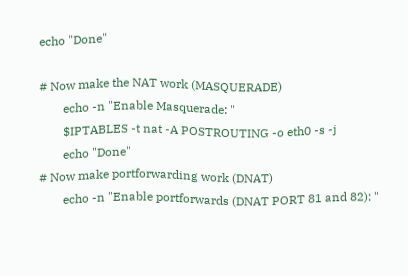echo "Done"

# Now make the NAT work (MASQUERADE)
        echo -n "Enable Masquerade: "
        $IPTABLES -t nat -A POSTROUTING -o eth0 -s -j
        echo "Done"
# Now make portforwarding work (DNAT)
        echo -n "Enable portforwards (DNAT PORT 81 and 82): "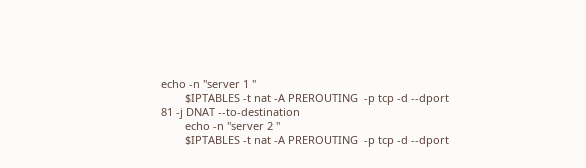echo -n "server 1 "
        $IPTABLES -t nat -A PREROUTING  -p tcp -d --dport
81 -j DNAT --to-destination
        echo -n "server 2 "
        $IPTABLES -t nat -A PREROUTING  -p tcp -d --dport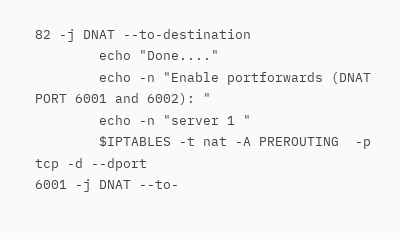82 -j DNAT --to-destination
        echo "Done...."
        echo -n "Enable portforwards (DNAT PORT 6001 and 6002): "
        echo -n "server 1 "
        $IPTABLES -t nat -A PREROUTING  -p tcp -d --dport
6001 -j DNAT --to-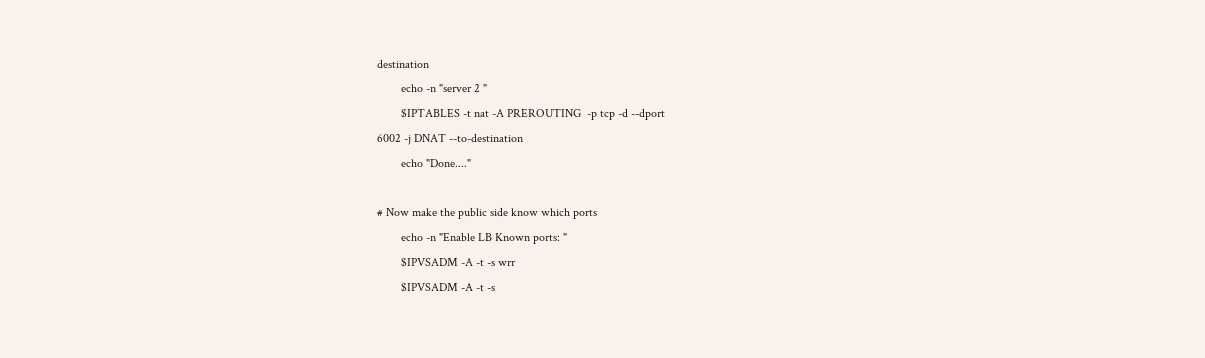destination
        echo -n "server 2 "
        $IPTABLES -t nat -A PREROUTING  -p tcp -d --dport
6002 -j DNAT --to-destination
        echo "Done...."

# Now make the public side know which ports
        echo -n "Enable LB Known ports: "
        $IPVSADM -A -t -s wrr
        $IPVSADM -A -t -s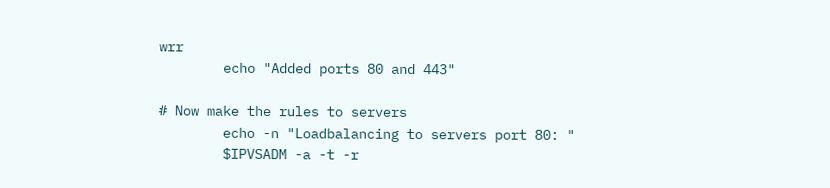wrr
        echo "Added ports 80 and 443"

# Now make the rules to servers
        echo -n "Loadbalancing to servers port 80: "
        $IPVSADM -a -t -r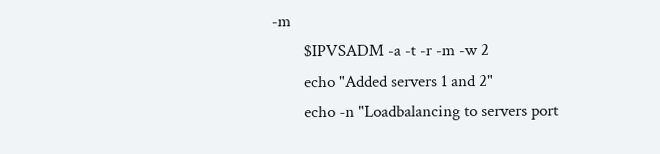-m
        $IPVSADM -a -t -r -m -w 2
        echo "Added servers 1 and 2"
        echo -n "Loadbalancing to servers port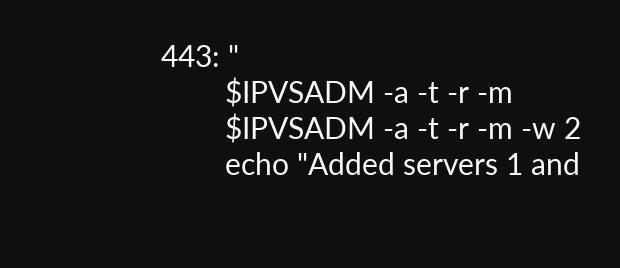443: "
        $IPVSADM -a -t -r -m
        $IPVSADM -a -t -r -m -w 2
        echo "Added servers 1 and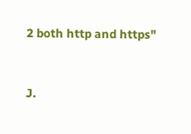2 both http and https"


J.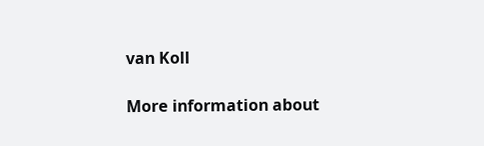van Koll

More information about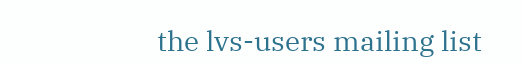the lvs-users mailing list